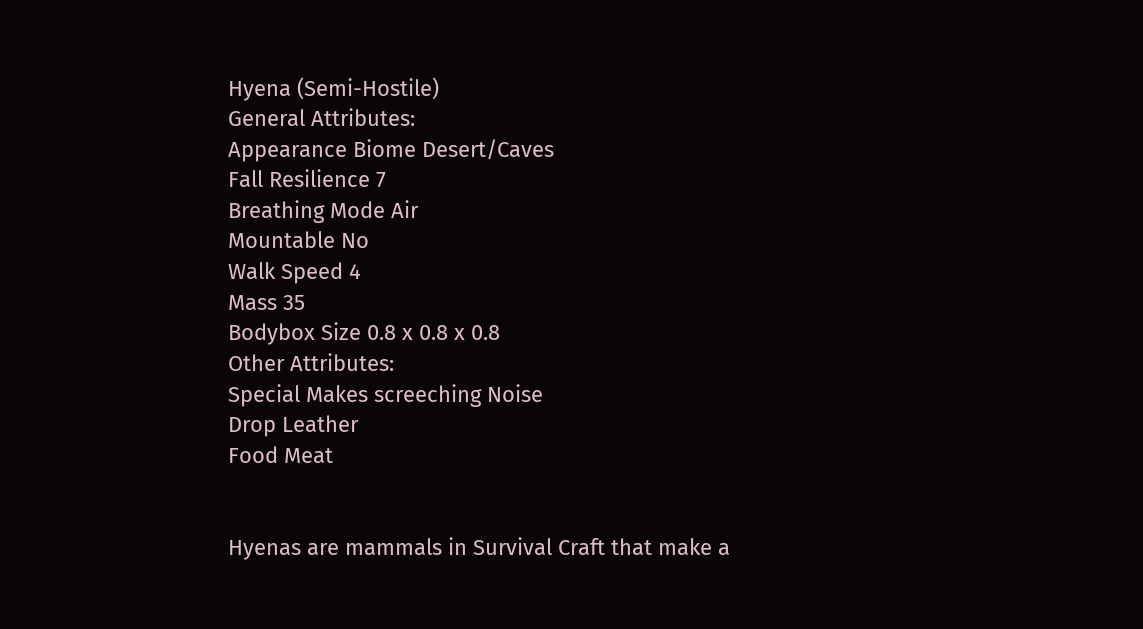Hyena (Semi-Hostile)
General Attributes:
Appearance Biome Desert/Caves
Fall Resilience 7
Breathing Mode Air
Mountable No
Walk Speed 4
Mass 35
Bodybox Size 0.8 x 0.8 x 0.8
Other Attributes:
Special Makes screeching Noise
Drop Leather
Food Meat


Hyenas are mammals in Survival Craft that make a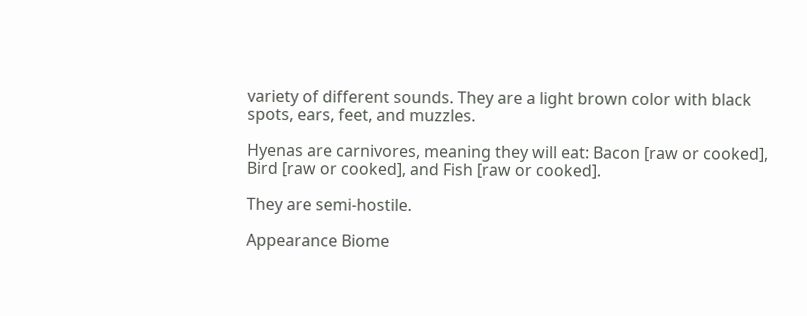variety of different sounds. They are a light brown color with black spots, ears, feet, and muzzles.

Hyenas are carnivores, meaning they will eat: Bacon [raw or cooked], Bird [raw or cooked], and Fish [raw or cooked].

They are semi-hostile.

Appearance Biome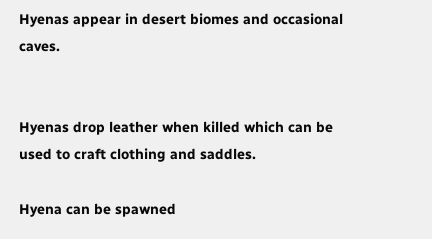Hyenas appear in desert biomes and occasional caves.


Hyenas drop leather when killed which can be used to craft clothing and saddles.

Hyena can be spawned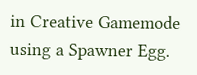in Creative Gamemode using a Spawner Egg.